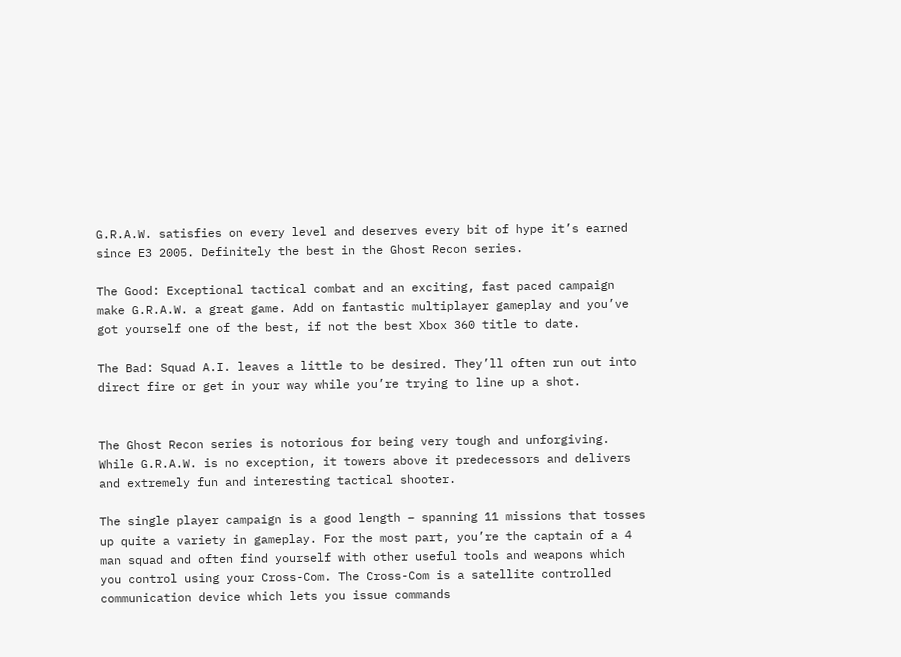G.R.A.W. satisfies on every level and deserves every bit of hype it’s earned since E3 2005. Definitely the best in the Ghost Recon series.

The Good: Exceptional tactical combat and an exciting, fast paced campaign make G.R.A.W. a great game. Add on fantastic multiplayer gameplay and you’ve got yourself one of the best, if not the best Xbox 360 title to date.

The Bad: Squad A.I. leaves a little to be desired. They’ll often run out into direct fire or get in your way while you’re trying to line up a shot.


The Ghost Recon series is notorious for being very tough and unforgiving. While G.R.A.W. is no exception, it towers above it predecessors and delivers and extremely fun and interesting tactical shooter.

The single player campaign is a good length – spanning 11 missions that tosses up quite a variety in gameplay. For the most part, you’re the captain of a 4 man squad and often find yourself with other useful tools and weapons which you control using your Cross-Com. The Cross-Com is a satellite controlled communication device which lets you issue commands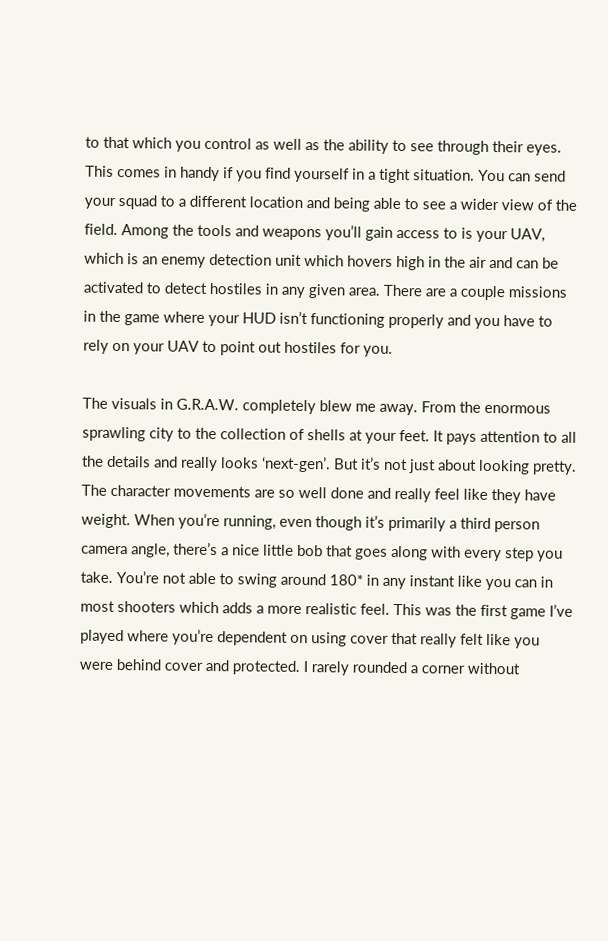to that which you control as well as the ability to see through their eyes. This comes in handy if you find yourself in a tight situation. You can send your squad to a different location and being able to see a wider view of the field. Among the tools and weapons you’ll gain access to is your UAV, which is an enemy detection unit which hovers high in the air and can be activated to detect hostiles in any given area. There are a couple missions in the game where your HUD isn’t functioning properly and you have to rely on your UAV to point out hostiles for you.

The visuals in G.R.A.W. completely blew me away. From the enormous sprawling city to the collection of shells at your feet. It pays attention to all the details and really looks ‘next-gen’. But it’s not just about looking pretty. The character movements are so well done and really feel like they have weight. When you’re running, even though it’s primarily a third person camera angle, there’s a nice little bob that goes along with every step you take. You’re not able to swing around 180* in any instant like you can in most shooters which adds a more realistic feel. This was the first game I’ve played where you’re dependent on using cover that really felt like you were behind cover and protected. I rarely rounded a corner without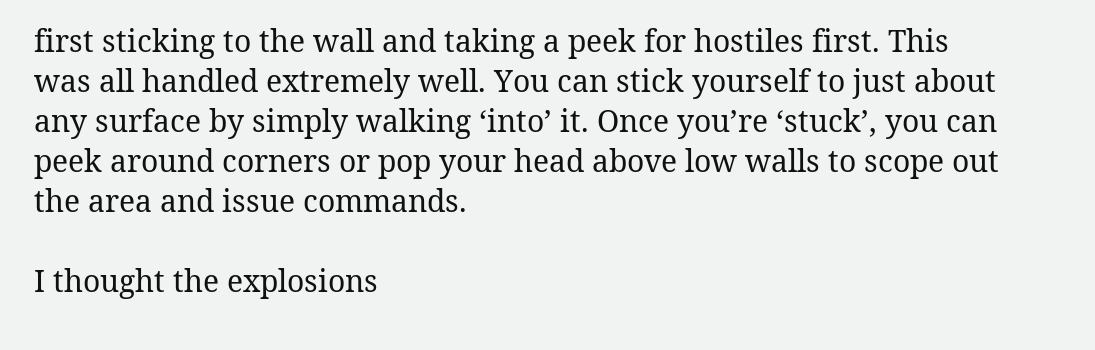first sticking to the wall and taking a peek for hostiles first. This was all handled extremely well. You can stick yourself to just about any surface by simply walking ‘into’ it. Once you’re ‘stuck’, you can peek around corners or pop your head above low walls to scope out the area and issue commands.

I thought the explosions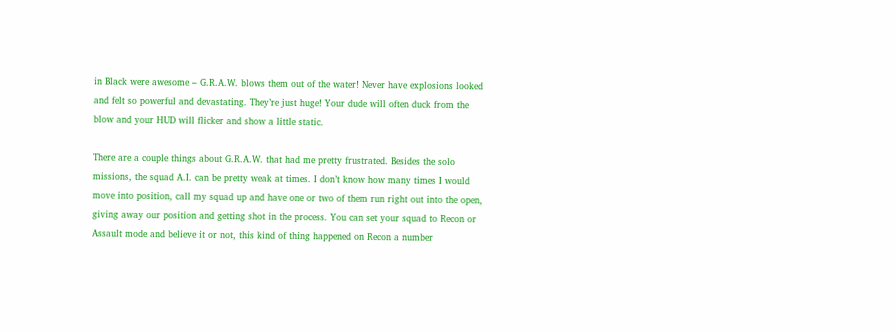in Black were awesome – G.R.A.W. blows them out of the water! Never have explosions looked and felt so powerful and devastating. They’re just huge! Your dude will often duck from the blow and your HUD will flicker and show a little static.

There are a couple things about G.R.A.W. that had me pretty frustrated. Besides the solo missions, the squad A.I. can be pretty weak at times. I don’t know how many times I would move into position, call my squad up and have one or two of them run right out into the open, giving away our position and getting shot in the process. You can set your squad to Recon or Assault mode and believe it or not, this kind of thing happened on Recon a number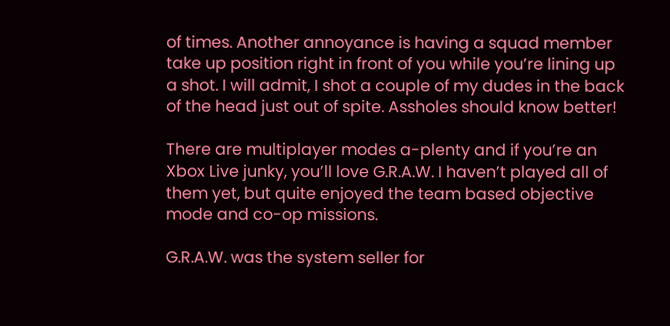of times. Another annoyance is having a squad member take up position right in front of you while you’re lining up a shot. I will admit, I shot a couple of my dudes in the back of the head just out of spite. Assholes should know better!

There are multiplayer modes a-plenty and if you’re an Xbox Live junky, you’ll love G.R.A.W. I haven’t played all of them yet, but quite enjoyed the team based objective mode and co-op missions.

G.R.A.W. was the system seller for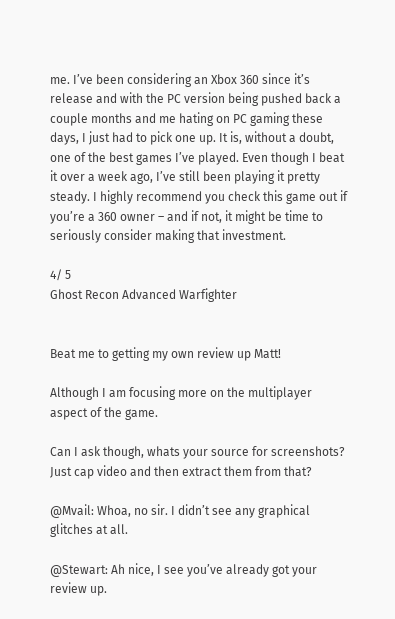me. I’ve been considering an Xbox 360 since it’s release and with the PC version being pushed back a couple months and me hating on PC gaming these days, I just had to pick one up. It is, without a doubt, one of the best games I’ve played. Even though I beat it over a week ago, I’ve still been playing it pretty steady. I highly recommend you check this game out if you’re a 360 owner – and if not, it might be time to seriously consider making that investment.

4/ 5
Ghost Recon Advanced Warfighter


Beat me to getting my own review up Matt!

Although I am focusing more on the multiplayer aspect of the game.

Can I ask though, whats your source for screenshots? Just cap video and then extract them from that?

@Mvail: Whoa, no sir. I didn’t see any graphical glitches at all.

@Stewart: Ah nice, I see you’ve already got your review up.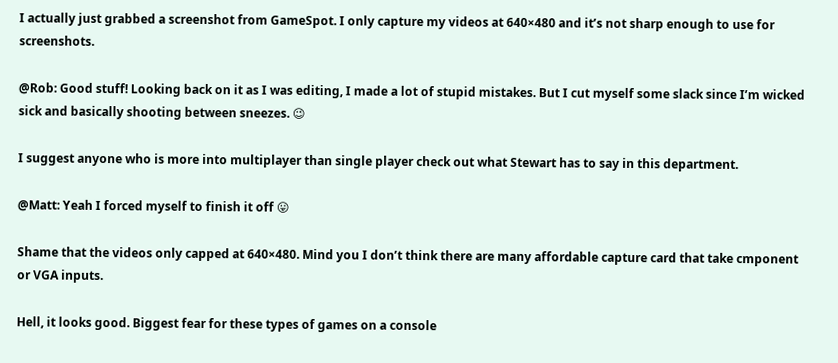I actually just grabbed a screenshot from GameSpot. I only capture my videos at 640×480 and it’s not sharp enough to use for screenshots.

@Rob: Good stuff! Looking back on it as I was editing, I made a lot of stupid mistakes. But I cut myself some slack since I’m wicked sick and basically shooting between sneezes. 😉

I suggest anyone who is more into multiplayer than single player check out what Stewart has to say in this department.

@Matt: Yeah I forced myself to finish it off 😛

Shame that the videos only capped at 640×480. Mind you I don’t think there are many affordable capture card that take cmponent or VGA inputs.

Hell, it looks good. Biggest fear for these types of games on a console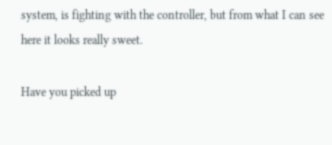system, is fighting with the controller, but from what I can see here it looks really sweet.

Have you picked up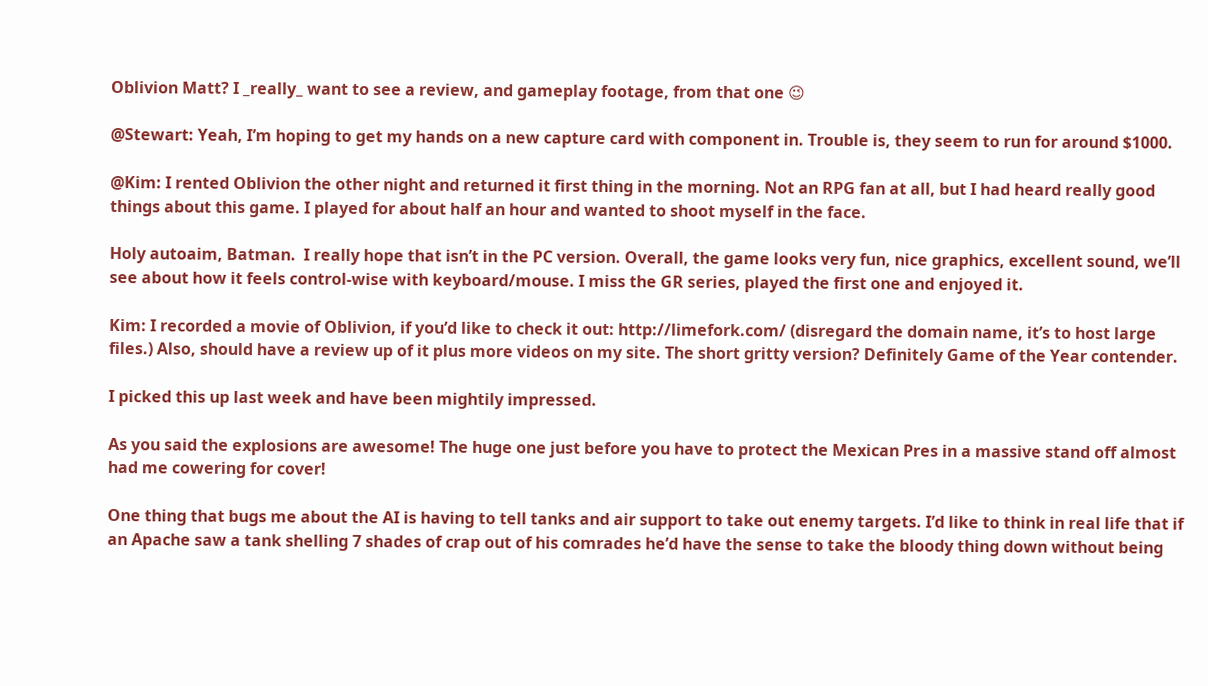Oblivion Matt? I _really_ want to see a review, and gameplay footage, from that one 😉

@Stewart: Yeah, I’m hoping to get my hands on a new capture card with component in. Trouble is, they seem to run for around $1000.

@Kim: I rented Oblivion the other night and returned it first thing in the morning. Not an RPG fan at all, but I had heard really good things about this game. I played for about half an hour and wanted to shoot myself in the face.

Holy autoaim, Batman.  I really hope that isn’t in the PC version. Overall, the game looks very fun, nice graphics, excellent sound, we’ll see about how it feels control-wise with keyboard/mouse. I miss the GR series, played the first one and enjoyed it.

Kim: I recorded a movie of Oblivion, if you’d like to check it out: http://limefork.com/ (disregard the domain name, it’s to host large files.) Also, should have a review up of it plus more videos on my site. The short gritty version? Definitely Game of the Year contender.

I picked this up last week and have been mightily impressed.

As you said the explosions are awesome! The huge one just before you have to protect the Mexican Pres in a massive stand off almost had me cowering for cover!

One thing that bugs me about the AI is having to tell tanks and air support to take out enemy targets. I’d like to think in real life that if an Apache saw a tank shelling 7 shades of crap out of his comrades he’d have the sense to take the bloody thing down without being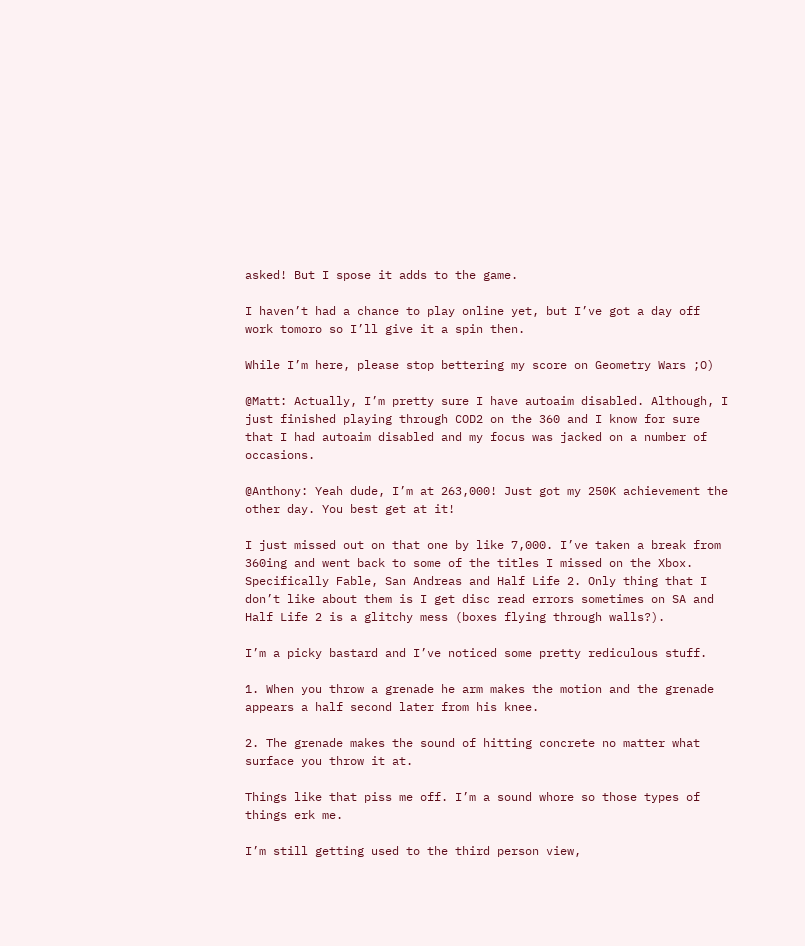asked! But I spose it adds to the game.

I haven’t had a chance to play online yet, but I’ve got a day off work tomoro so I’ll give it a spin then.

While I’m here, please stop bettering my score on Geometry Wars ;O)

@Matt: Actually, I’m pretty sure I have autoaim disabled. Although, I just finished playing through COD2 on the 360 and I know for sure that I had autoaim disabled and my focus was jacked on a number of occasions.

@Anthony: Yeah dude, I’m at 263,000! Just got my 250K achievement the other day. You best get at it!

I just missed out on that one by like 7,000. I’ve taken a break from 360ing and went back to some of the titles I missed on the Xbox. Specifically Fable, San Andreas and Half Life 2. Only thing that I don’t like about them is I get disc read errors sometimes on SA and Half Life 2 is a glitchy mess (boxes flying through walls?).

I’m a picky bastard and I’ve noticed some pretty rediculous stuff.

1. When you throw a grenade he arm makes the motion and the grenade appears a half second later from his knee.

2. The grenade makes the sound of hitting concrete no matter what surface you throw it at.

Things like that piss me off. I’m a sound whore so those types of things erk me.

I’m still getting used to the third person view,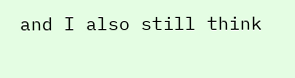and I also still think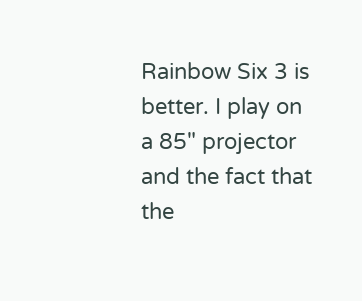Rainbow Six 3 is better. I play on a 85" projector and the fact that the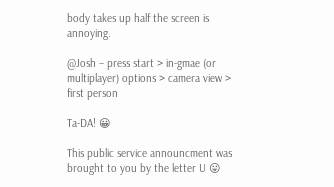body takes up half the screen is annoying.

@Josh – press start > in-gmae (or multiplayer) options > camera view > first person

Ta-DA! 😀

This public service announcment was brought to you by the letter U 😛